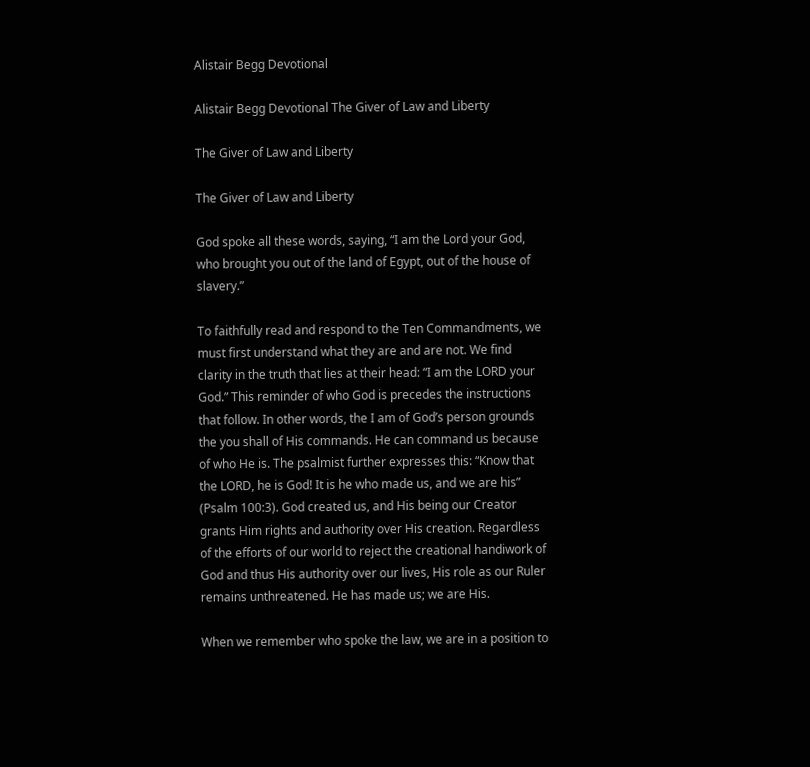Alistair Begg Devotional

Alistair Begg Devotional The Giver of Law and Liberty

The Giver of Law and Liberty

The Giver of Law and Liberty

God spoke all these words, saying, “I am the Lord your God, who brought you out of the land of Egypt, out of the house of slavery.”

To faithfully read and respond to the Ten Commandments, we must first understand what they are and are not. We find clarity in the truth that lies at their head: “I am the LORD your God.” This reminder of who God is precedes the instructions that follow. In other words, the I am of God’s person grounds the you shall of His commands. He can command us because of who He is. The psalmist further expresses this: “Know that the LORD, he is God! It is he who made us, and we are his” (Psalm 100:3). God created us, and His being our Creator grants Him rights and authority over His creation. Regardless of the efforts of our world to reject the creational handiwork of God and thus His authority over our lives, His role as our Ruler remains unthreatened. He has made us; we are His.

When we remember who spoke the law, we are in a position to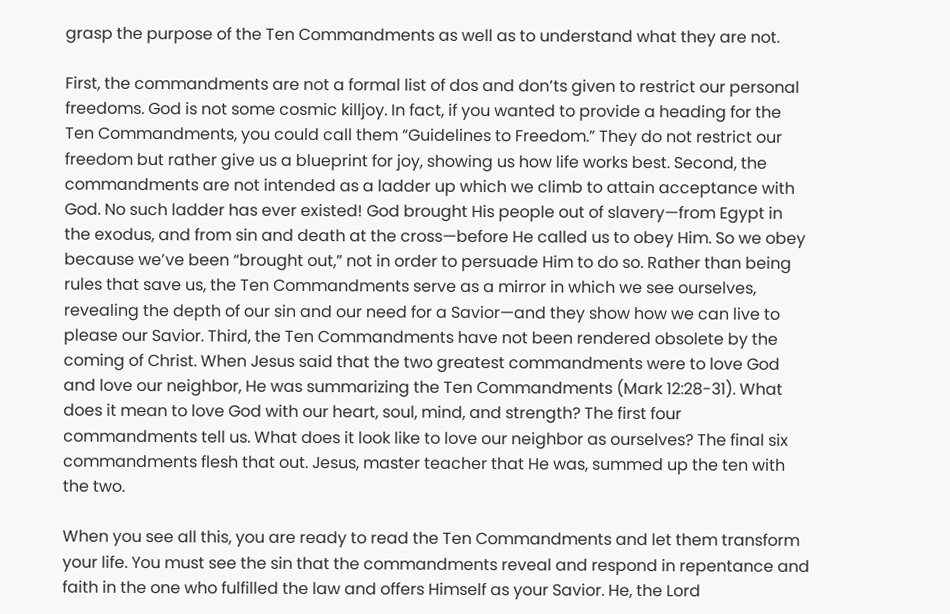grasp the purpose of the Ten Commandments as well as to understand what they are not.

First, the commandments are not a formal list of dos and don’ts given to restrict our personal freedoms. God is not some cosmic killjoy. In fact, if you wanted to provide a heading for the Ten Commandments, you could call them “Guidelines to Freedom.” They do not restrict our freedom but rather give us a blueprint for joy, showing us how life works best. Second, the commandments are not intended as a ladder up which we climb to attain acceptance with God. No such ladder has ever existed! God brought His people out of slavery—from Egypt in the exodus, and from sin and death at the cross—before He called us to obey Him. So we obey because we’ve been “brought out,” not in order to persuade Him to do so. Rather than being rules that save us, the Ten Commandments serve as a mirror in which we see ourselves, revealing the depth of our sin and our need for a Savior—and they show how we can live to please our Savior. Third, the Ten Commandments have not been rendered obsolete by the coming of Christ. When Jesus said that the two greatest commandments were to love God and love our neighbor, He was summarizing the Ten Commandments (Mark 12:28-31). What does it mean to love God with our heart, soul, mind, and strength? The first four commandments tell us. What does it look like to love our neighbor as ourselves? The final six commandments flesh that out. Jesus, master teacher that He was, summed up the ten with the two.

When you see all this, you are ready to read the Ten Commandments and let them transform your life. You must see the sin that the commandments reveal and respond in repentance and faith in the one who fulfilled the law and offers Himself as your Savior. He, the Lord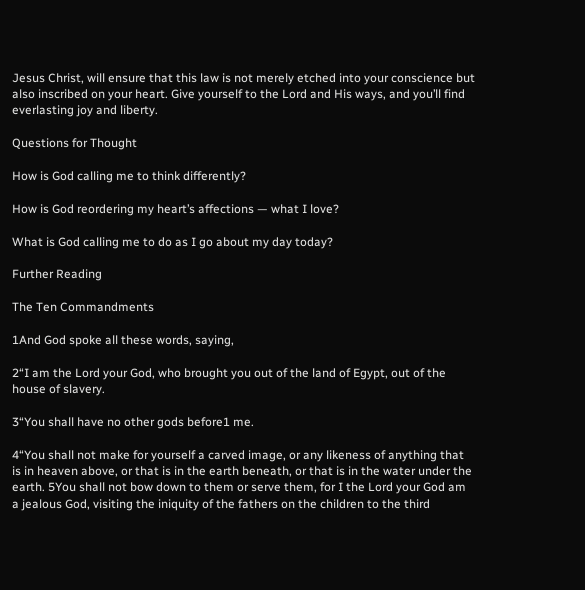Jesus Christ, will ensure that this law is not merely etched into your conscience but also inscribed on your heart. Give yourself to the Lord and His ways, and you’ll find everlasting joy and liberty.

Questions for Thought

How is God calling me to think differently?

How is God reordering my heart’s affections — what I love?

What is God calling me to do as I go about my day today?

Further Reading

The Ten Commandments

1And God spoke all these words, saying,

2“I am the Lord your God, who brought you out of the land of Egypt, out of the house of slavery.

3“You shall have no other gods before1 me.

4“You shall not make for yourself a carved image, or any likeness of anything that is in heaven above, or that is in the earth beneath, or that is in the water under the earth. 5You shall not bow down to them or serve them, for I the Lord your God am a jealous God, visiting the iniquity of the fathers on the children to the third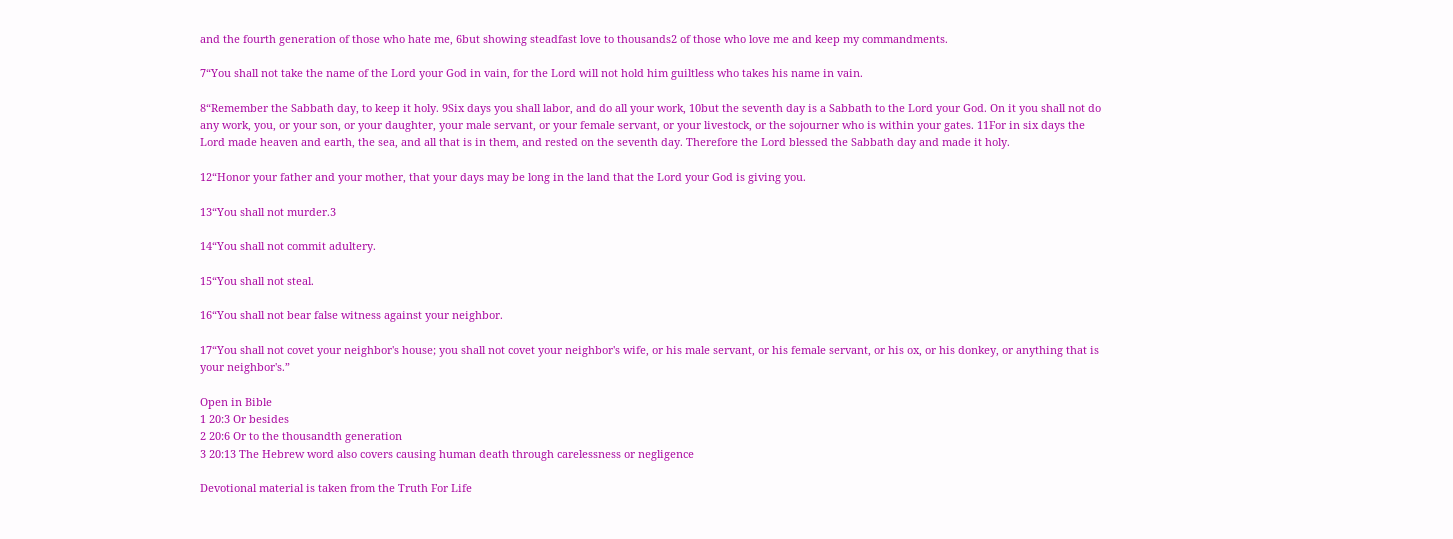and the fourth generation of those who hate me, 6but showing steadfast love to thousands2 of those who love me and keep my commandments.

7“You shall not take the name of the Lord your God in vain, for the Lord will not hold him guiltless who takes his name in vain.

8“Remember the Sabbath day, to keep it holy. 9Six days you shall labor, and do all your work, 10but the seventh day is a Sabbath to the Lord your God. On it you shall not do any work, you, or your son, or your daughter, your male servant, or your female servant, or your livestock, or the sojourner who is within your gates. 11For in six days the Lord made heaven and earth, the sea, and all that is in them, and rested on the seventh day. Therefore the Lord blessed the Sabbath day and made it holy.

12“Honor your father and your mother, that your days may be long in the land that the Lord your God is giving you.

13“You shall not murder.3

14“You shall not commit adultery.

15“You shall not steal.

16“You shall not bear false witness against your neighbor.

17“You shall not covet your neighbor's house; you shall not covet your neighbor's wife, or his male servant, or his female servant, or his ox, or his donkey, or anything that is your neighbor's.”

Open in Bible
1 20:3 Or besides
2 20:6 Or to the thousandth generation
3 20:13 The Hebrew word also covers causing human death through carelessness or negligence

Devotional material is taken from the Truth For Life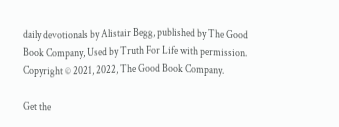daily devotionals by Alistair Begg, published by The Good Book Company, Used by Truth For Life with permission. Copyright © 2021, 2022, The Good Book Company.

Get the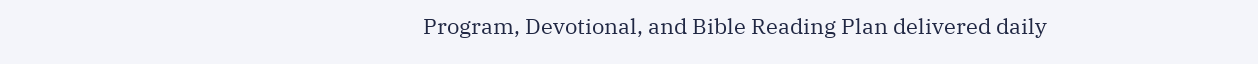Program, Devotional, and Bible Reading Plan delivered daily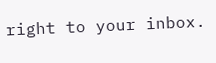right to your inbox.